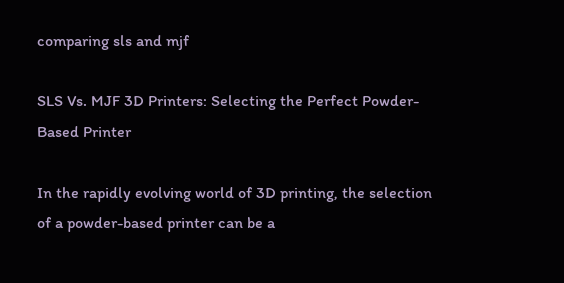comparing sls and mjf

SLS Vs. MJF 3D Printers: Selecting the Perfect Powder-Based Printer

In the rapidly evolving world of 3D printing, the selection of a powder-based printer can be a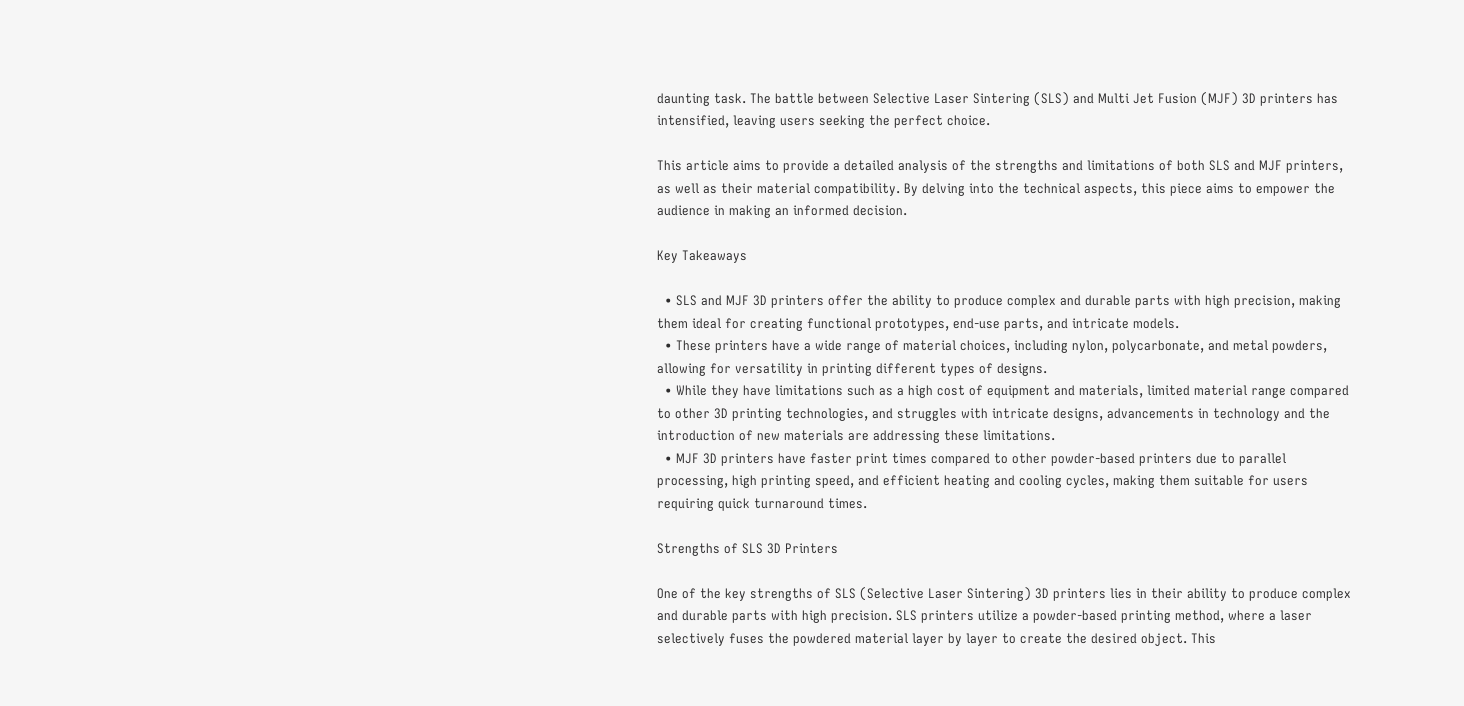daunting task. The battle between Selective Laser Sintering (SLS) and Multi Jet Fusion (MJF) 3D printers has intensified, leaving users seeking the perfect choice.

This article aims to provide a detailed analysis of the strengths and limitations of both SLS and MJF printers, as well as their material compatibility. By delving into the technical aspects, this piece aims to empower the audience in making an informed decision.

Key Takeaways

  • SLS and MJF 3D printers offer the ability to produce complex and durable parts with high precision, making them ideal for creating functional prototypes, end-use parts, and intricate models.
  • These printers have a wide range of material choices, including nylon, polycarbonate, and metal powders, allowing for versatility in printing different types of designs.
  • While they have limitations such as a high cost of equipment and materials, limited material range compared to other 3D printing technologies, and struggles with intricate designs, advancements in technology and the introduction of new materials are addressing these limitations.
  • MJF 3D printers have faster print times compared to other powder-based printers due to parallel processing, high printing speed, and efficient heating and cooling cycles, making them suitable for users requiring quick turnaround times.

Strengths of SLS 3D Printers

One of the key strengths of SLS (Selective Laser Sintering) 3D printers lies in their ability to produce complex and durable parts with high precision. SLS printers utilize a powder-based printing method, where a laser selectively fuses the powdered material layer by layer to create the desired object. This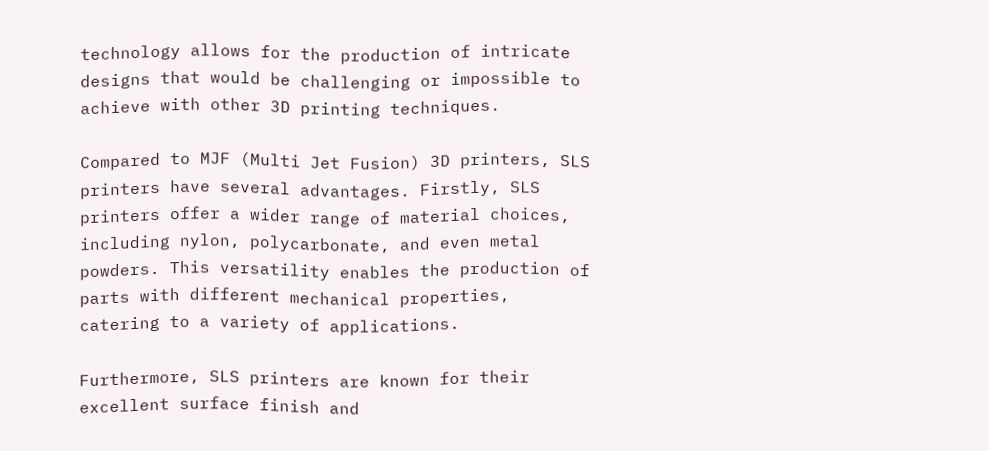technology allows for the production of intricate designs that would be challenging or impossible to achieve with other 3D printing techniques.

Compared to MJF (Multi Jet Fusion) 3D printers, SLS printers have several advantages. Firstly, SLS printers offer a wider range of material choices, including nylon, polycarbonate, and even metal powders. This versatility enables the production of parts with different mechanical properties, catering to a variety of applications.

Furthermore, SLS printers are known for their excellent surface finish and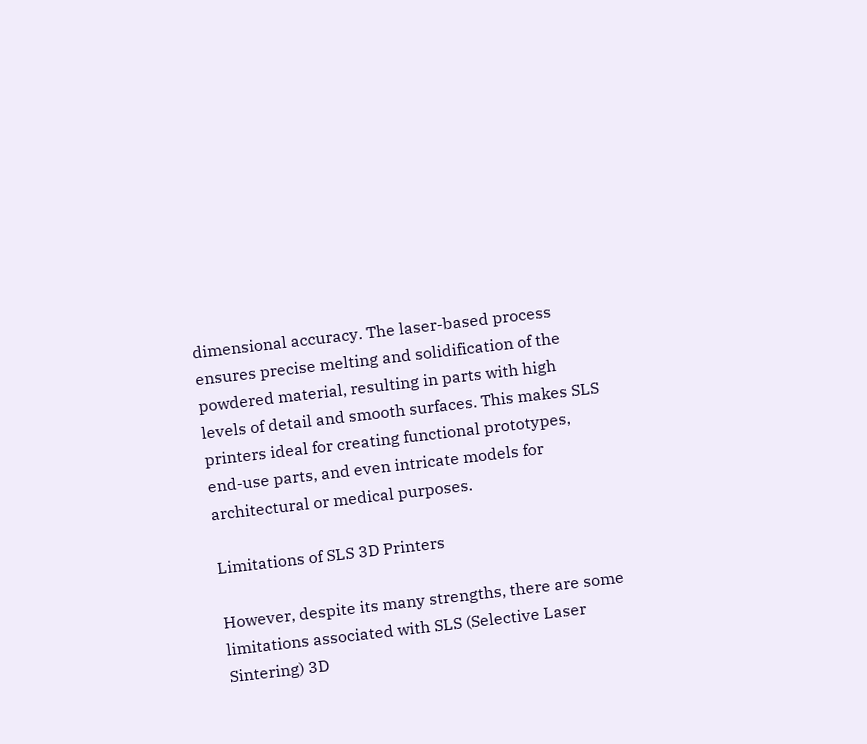dimensional accuracy. The laser-based process ensures precise melting and solidification of the powdered material, resulting in parts with high levels of detail and smooth surfaces. This makes SLS printers ideal for creating functional prototypes, end-use parts, and even intricate models for architectural or medical purposes.

Limitations of SLS 3D Printers

However, despite its many strengths, there are some limitations associated with SLS (Selective Laser Sintering) 3D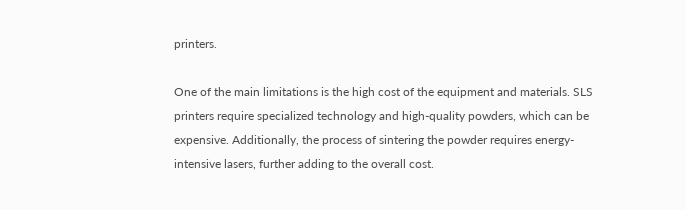printers.

One of the main limitations is the high cost of the equipment and materials. SLS printers require specialized technology and high-quality powders, which can be expensive. Additionally, the process of sintering the powder requires energy-intensive lasers, further adding to the overall cost.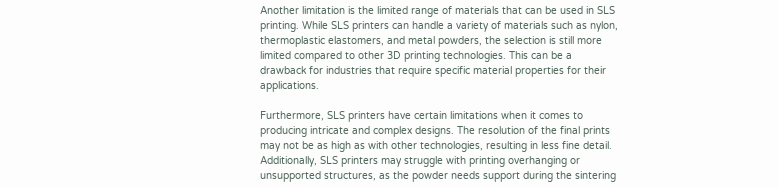Another limitation is the limited range of materials that can be used in SLS printing. While SLS printers can handle a variety of materials such as nylon, thermoplastic elastomers, and metal powders, the selection is still more limited compared to other 3D printing technologies. This can be a drawback for industries that require specific material properties for their applications.

Furthermore, SLS printers have certain limitations when it comes to producing intricate and complex designs. The resolution of the final prints may not be as high as with other technologies, resulting in less fine detail. Additionally, SLS printers may struggle with printing overhanging or unsupported structures, as the powder needs support during the sintering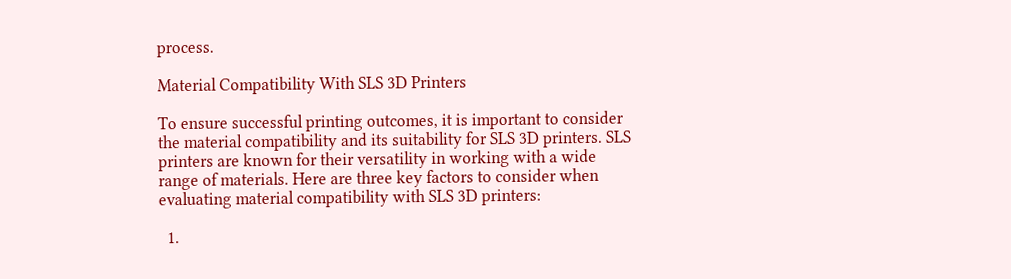process.

Material Compatibility With SLS 3D Printers

To ensure successful printing outcomes, it is important to consider the material compatibility and its suitability for SLS 3D printers. SLS printers are known for their versatility in working with a wide range of materials. Here are three key factors to consider when evaluating material compatibility with SLS 3D printers:

  1.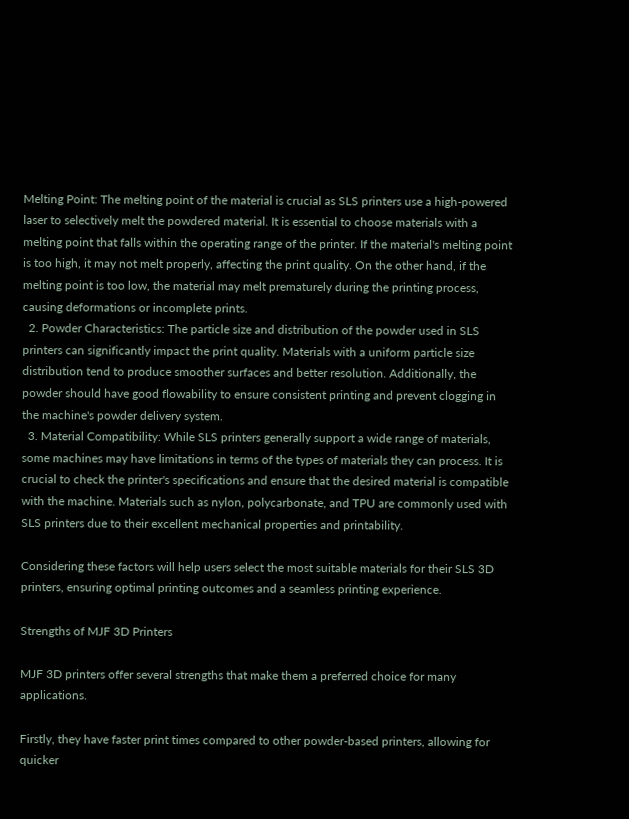Melting Point: The melting point of the material is crucial as SLS printers use a high-powered laser to selectively melt the powdered material. It is essential to choose materials with a melting point that falls within the operating range of the printer. If the material's melting point is too high, it may not melt properly, affecting the print quality. On the other hand, if the melting point is too low, the material may melt prematurely during the printing process, causing deformations or incomplete prints.
  2. Powder Characteristics: The particle size and distribution of the powder used in SLS printers can significantly impact the print quality. Materials with a uniform particle size distribution tend to produce smoother surfaces and better resolution. Additionally, the powder should have good flowability to ensure consistent printing and prevent clogging in the machine's powder delivery system.
  3. Material Compatibility: While SLS printers generally support a wide range of materials, some machines may have limitations in terms of the types of materials they can process. It is crucial to check the printer's specifications and ensure that the desired material is compatible with the machine. Materials such as nylon, polycarbonate, and TPU are commonly used with SLS printers due to their excellent mechanical properties and printability.

Considering these factors will help users select the most suitable materials for their SLS 3D printers, ensuring optimal printing outcomes and a seamless printing experience.

Strengths of MJF 3D Printers

MJF 3D printers offer several strengths that make them a preferred choice for many applications.

Firstly, they have faster print times compared to other powder-based printers, allowing for quicker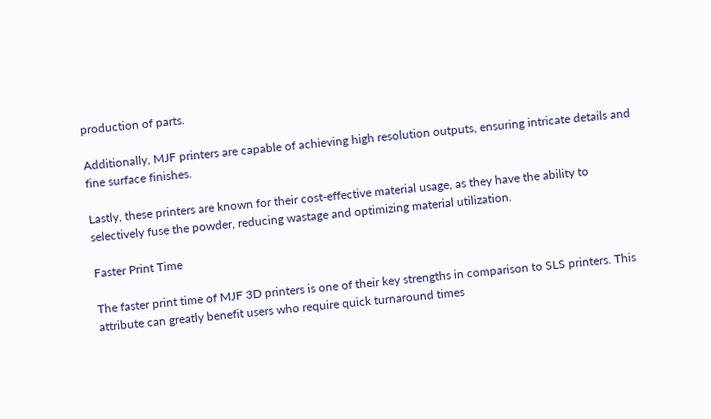production of parts.

Additionally, MJF printers are capable of achieving high resolution outputs, ensuring intricate details and fine surface finishes.

Lastly, these printers are known for their cost-effective material usage, as they have the ability to selectively fuse the powder, reducing wastage and optimizing material utilization.

Faster Print Time

The faster print time of MJF 3D printers is one of their key strengths in comparison to SLS printers. This attribute can greatly benefit users who require quick turnaround times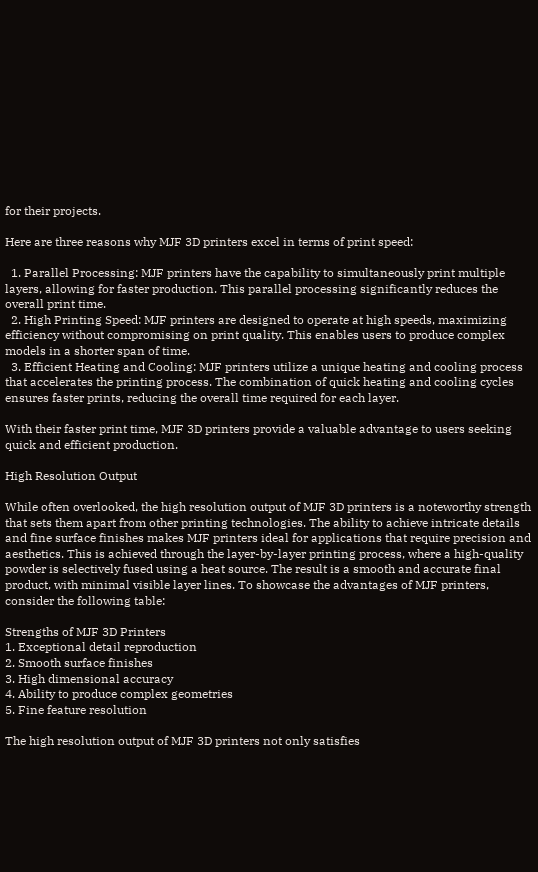for their projects.

Here are three reasons why MJF 3D printers excel in terms of print speed:

  1. Parallel Processing: MJF printers have the capability to simultaneously print multiple layers, allowing for faster production. This parallel processing significantly reduces the overall print time.
  2. High Printing Speed: MJF printers are designed to operate at high speeds, maximizing efficiency without compromising on print quality. This enables users to produce complex models in a shorter span of time.
  3. Efficient Heating and Cooling: MJF printers utilize a unique heating and cooling process that accelerates the printing process. The combination of quick heating and cooling cycles ensures faster prints, reducing the overall time required for each layer.

With their faster print time, MJF 3D printers provide a valuable advantage to users seeking quick and efficient production.

High Resolution Output

While often overlooked, the high resolution output of MJF 3D printers is a noteworthy strength that sets them apart from other printing technologies. The ability to achieve intricate details and fine surface finishes makes MJF printers ideal for applications that require precision and aesthetics. This is achieved through the layer-by-layer printing process, where a high-quality powder is selectively fused using a heat source. The result is a smooth and accurate final product, with minimal visible layer lines. To showcase the advantages of MJF printers, consider the following table:

Strengths of MJF 3D Printers
1. Exceptional detail reproduction
2. Smooth surface finishes
3. High dimensional accuracy
4. Ability to produce complex geometries
5. Fine feature resolution

The high resolution output of MJF 3D printers not only satisfies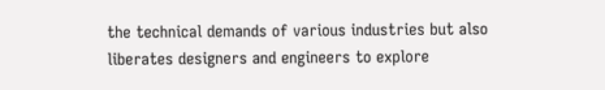the technical demands of various industries but also liberates designers and engineers to explore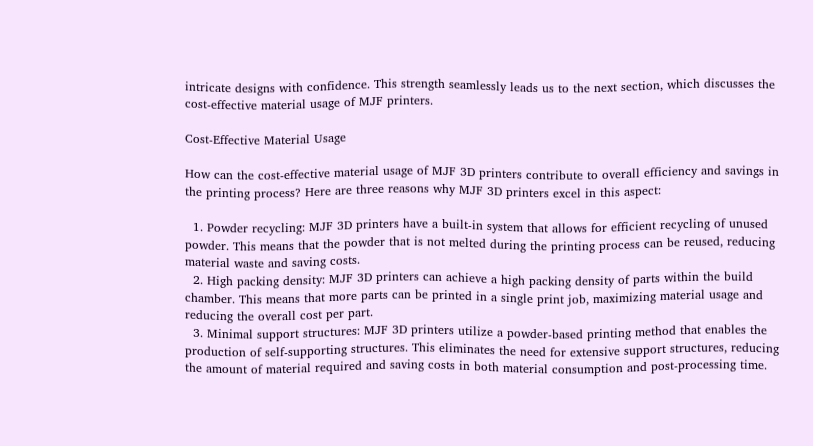intricate designs with confidence. This strength seamlessly leads us to the next section, which discusses the cost-effective material usage of MJF printers.

Cost-Effective Material Usage

How can the cost-effective material usage of MJF 3D printers contribute to overall efficiency and savings in the printing process? Here are three reasons why MJF 3D printers excel in this aspect:

  1. Powder recycling: MJF 3D printers have a built-in system that allows for efficient recycling of unused powder. This means that the powder that is not melted during the printing process can be reused, reducing material waste and saving costs.
  2. High packing density: MJF 3D printers can achieve a high packing density of parts within the build chamber. This means that more parts can be printed in a single print job, maximizing material usage and reducing the overall cost per part.
  3. Minimal support structures: MJF 3D printers utilize a powder-based printing method that enables the production of self-supporting structures. This eliminates the need for extensive support structures, reducing the amount of material required and saving costs in both material consumption and post-processing time.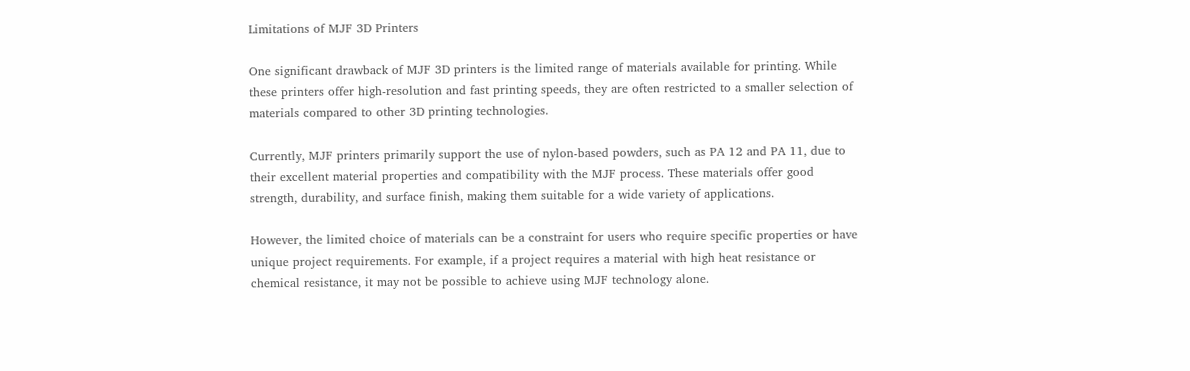Limitations of MJF 3D Printers

One significant drawback of MJF 3D printers is the limited range of materials available for printing. While these printers offer high-resolution and fast printing speeds, they are often restricted to a smaller selection of materials compared to other 3D printing technologies.

Currently, MJF printers primarily support the use of nylon-based powders, such as PA 12 and PA 11, due to their excellent material properties and compatibility with the MJF process. These materials offer good strength, durability, and surface finish, making them suitable for a wide variety of applications.

However, the limited choice of materials can be a constraint for users who require specific properties or have unique project requirements. For example, if a project requires a material with high heat resistance or chemical resistance, it may not be possible to achieve using MJF technology alone.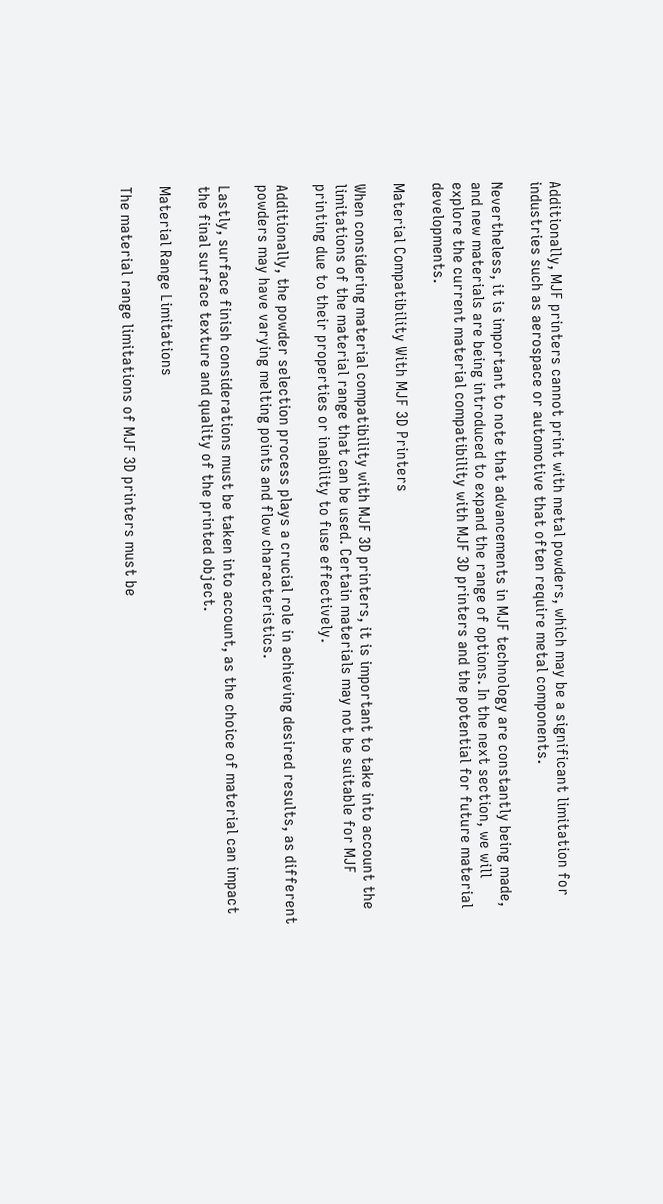Additionally, MJF printers cannot print with metal powders, which may be a significant limitation for industries such as aerospace or automotive that often require metal components.

Nevertheless, it is important to note that advancements in MJF technology are constantly being made, and new materials are being introduced to expand the range of options. In the next section, we will explore the current material compatibility with MJF 3D printers and the potential for future material developments.

Material Compatibility With MJF 3D Printers

When considering material compatibility with MJF 3D printers, it is important to take into account the limitations of the material range that can be used. Certain materials may not be suitable for MJF printing due to their properties or inability to fuse effectively.

Additionally, the powder selection process plays a crucial role in achieving desired results, as different powders may have varying melting points and flow characteristics.

Lastly, surface finish considerations must be taken into account, as the choice of material can impact the final surface texture and quality of the printed object.

Material Range Limitations

The material range limitations of MJF 3D printers must be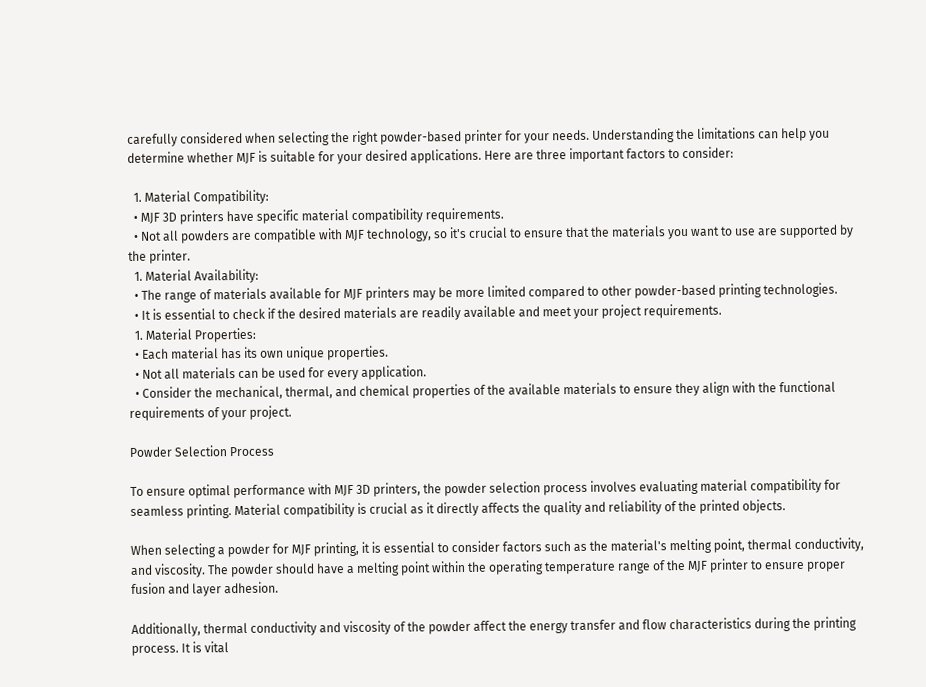carefully considered when selecting the right powder-based printer for your needs. Understanding the limitations can help you determine whether MJF is suitable for your desired applications. Here are three important factors to consider:

  1. Material Compatibility:
  • MJF 3D printers have specific material compatibility requirements.
  • Not all powders are compatible with MJF technology, so it's crucial to ensure that the materials you want to use are supported by the printer.
  1. Material Availability:
  • The range of materials available for MJF printers may be more limited compared to other powder-based printing technologies.
  • It is essential to check if the desired materials are readily available and meet your project requirements.
  1. Material Properties:
  • Each material has its own unique properties.
  • Not all materials can be used for every application.
  • Consider the mechanical, thermal, and chemical properties of the available materials to ensure they align with the functional requirements of your project.

Powder Selection Process

To ensure optimal performance with MJF 3D printers, the powder selection process involves evaluating material compatibility for seamless printing. Material compatibility is crucial as it directly affects the quality and reliability of the printed objects.

When selecting a powder for MJF printing, it is essential to consider factors such as the material's melting point, thermal conductivity, and viscosity. The powder should have a melting point within the operating temperature range of the MJF printer to ensure proper fusion and layer adhesion.

Additionally, thermal conductivity and viscosity of the powder affect the energy transfer and flow characteristics during the printing process. It is vital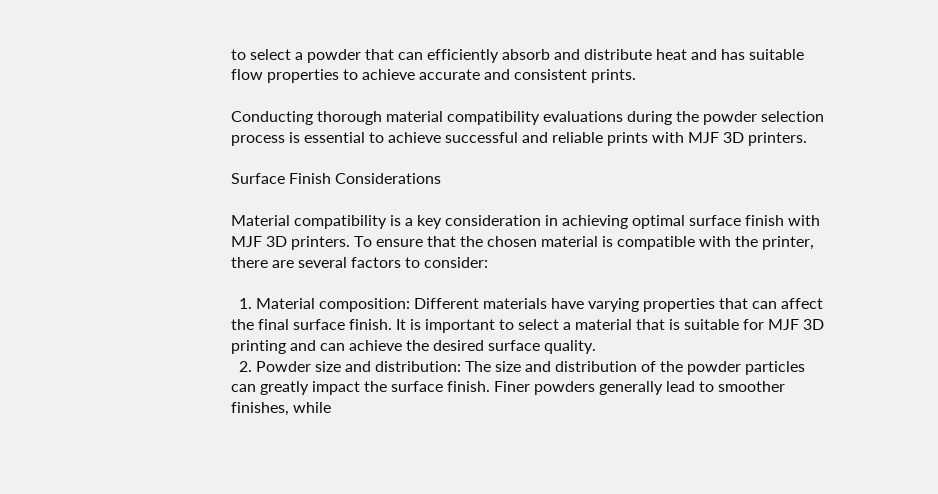to select a powder that can efficiently absorb and distribute heat and has suitable flow properties to achieve accurate and consistent prints.

Conducting thorough material compatibility evaluations during the powder selection process is essential to achieve successful and reliable prints with MJF 3D printers.

Surface Finish Considerations

Material compatibility is a key consideration in achieving optimal surface finish with MJF 3D printers. To ensure that the chosen material is compatible with the printer, there are several factors to consider:

  1. Material composition: Different materials have varying properties that can affect the final surface finish. It is important to select a material that is suitable for MJF 3D printing and can achieve the desired surface quality.
  2. Powder size and distribution: The size and distribution of the powder particles can greatly impact the surface finish. Finer powders generally lead to smoother finishes, while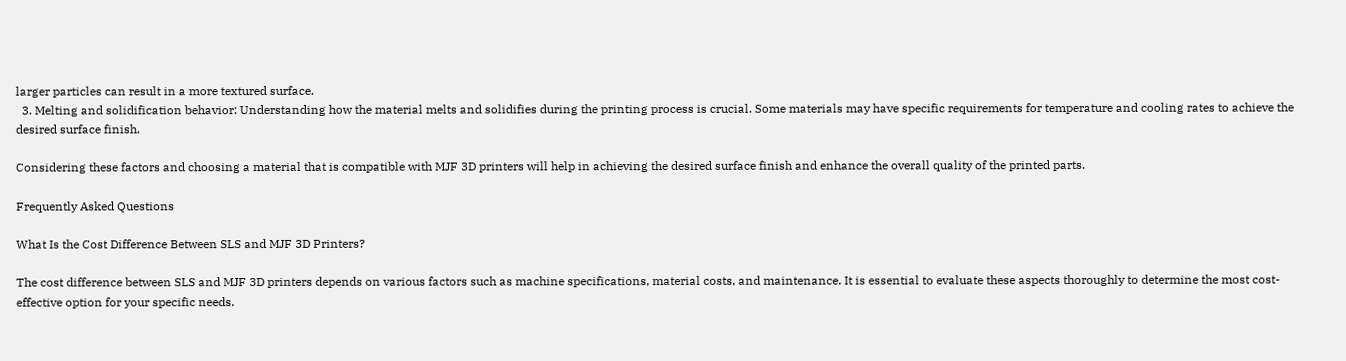larger particles can result in a more textured surface.
  3. Melting and solidification behavior: Understanding how the material melts and solidifies during the printing process is crucial. Some materials may have specific requirements for temperature and cooling rates to achieve the desired surface finish.

Considering these factors and choosing a material that is compatible with MJF 3D printers will help in achieving the desired surface finish and enhance the overall quality of the printed parts.

Frequently Asked Questions

What Is the Cost Difference Between SLS and MJF 3D Printers?

The cost difference between SLS and MJF 3D printers depends on various factors such as machine specifications, material costs, and maintenance. It is essential to evaluate these aspects thoroughly to determine the most cost-effective option for your specific needs.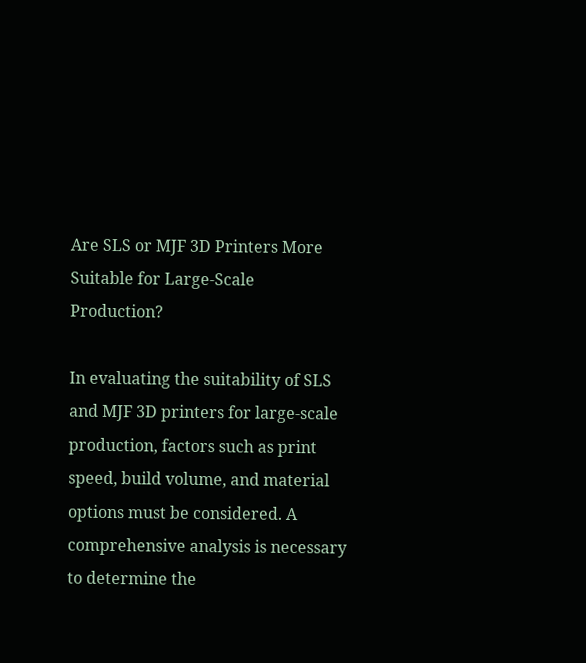Are SLS or MJF 3D Printers More Suitable for Large-Scale Production?

In evaluating the suitability of SLS and MJF 3D printers for large-scale production, factors such as print speed, build volume, and material options must be considered. A comprehensive analysis is necessary to determine the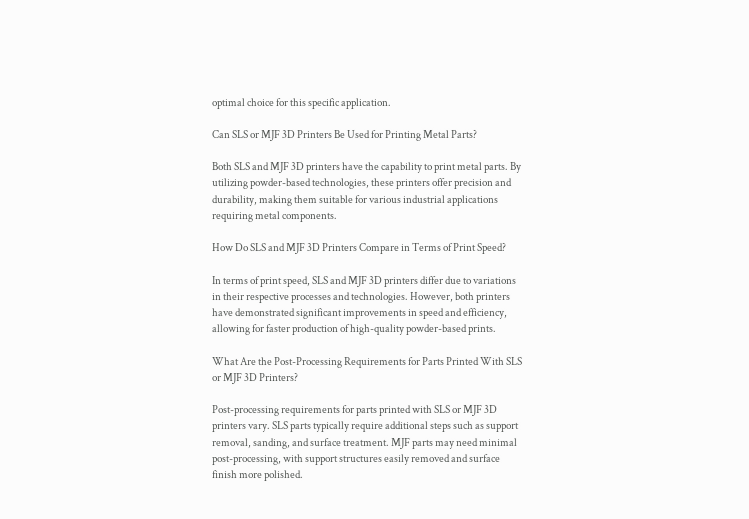optimal choice for this specific application.

Can SLS or MJF 3D Printers Be Used for Printing Metal Parts?

Both SLS and MJF 3D printers have the capability to print metal parts. By utilizing powder-based technologies, these printers offer precision and durability, making them suitable for various industrial applications requiring metal components.

How Do SLS and MJF 3D Printers Compare in Terms of Print Speed?

In terms of print speed, SLS and MJF 3D printers differ due to variations in their respective processes and technologies. However, both printers have demonstrated significant improvements in speed and efficiency, allowing for faster production of high-quality powder-based prints.

What Are the Post-Processing Requirements for Parts Printed With SLS or MJF 3D Printers?

Post-processing requirements for parts printed with SLS or MJF 3D printers vary. SLS parts typically require additional steps such as support removal, sanding, and surface treatment. MJF parts may need minimal post-processing, with support structures easily removed and surface finish more polished.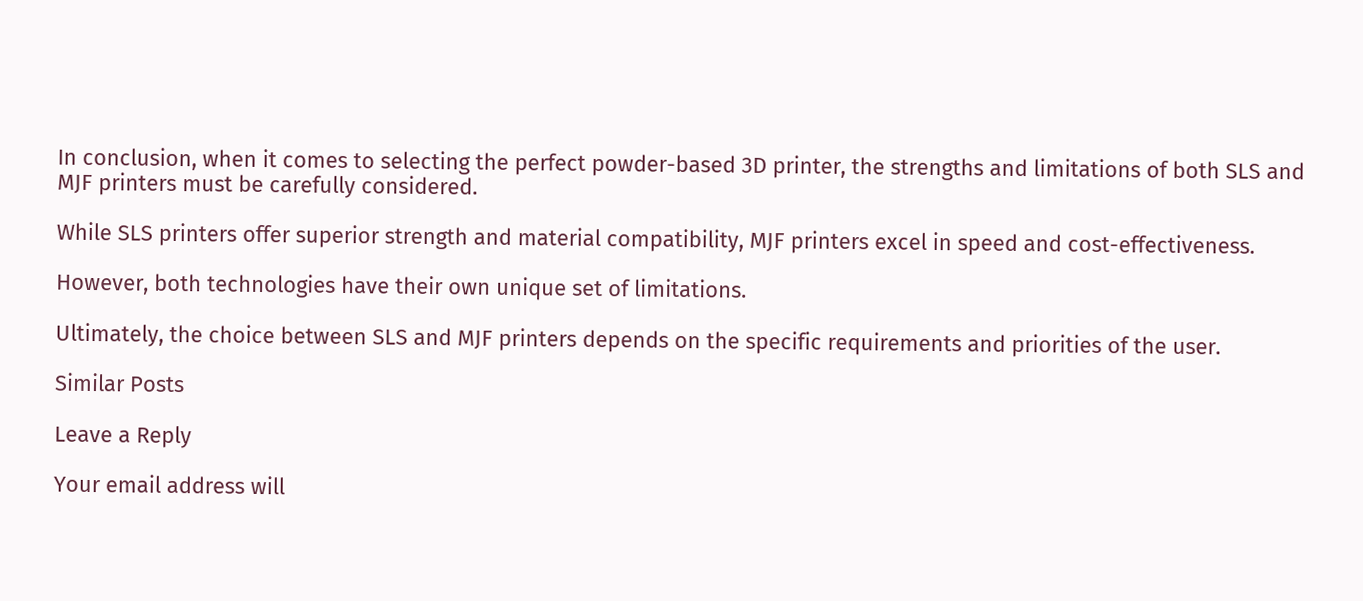In conclusion, when it comes to selecting the perfect powder-based 3D printer, the strengths and limitations of both SLS and MJF printers must be carefully considered.

While SLS printers offer superior strength and material compatibility, MJF printers excel in speed and cost-effectiveness.

However, both technologies have their own unique set of limitations.

Ultimately, the choice between SLS and MJF printers depends on the specific requirements and priorities of the user.

Similar Posts

Leave a Reply

Your email address will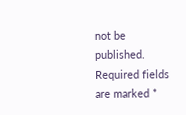not be published. Required fields are marked *